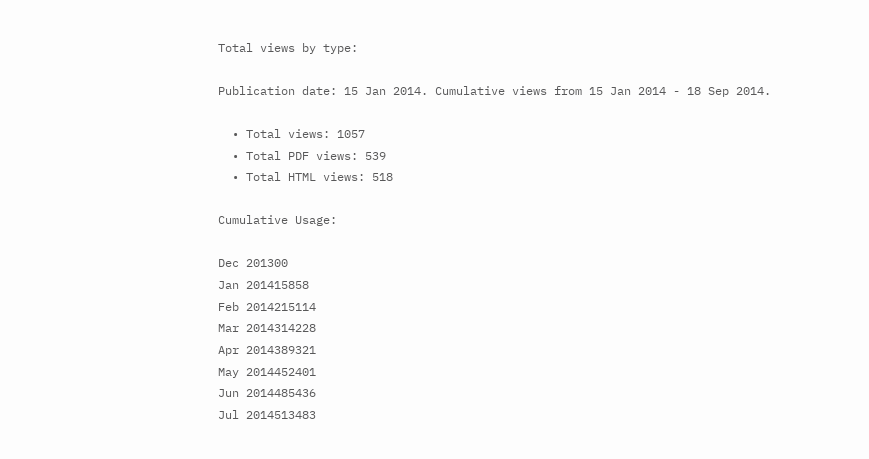Total views by type:

Publication date: 15 Jan 2014. Cumulative views from 15 Jan 2014 - 18 Sep 2014.

  • Total views: 1057
  • Total PDF views: 539
  • Total HTML views: 518

Cumulative Usage:

Dec 201300
Jan 201415858
Feb 2014215114
Mar 2014314228
Apr 2014389321
May 2014452401
Jun 2014485436
Jul 2014513483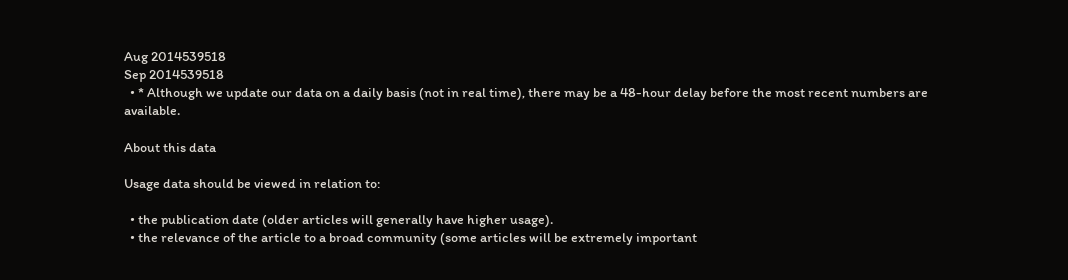Aug 2014539518
Sep 2014539518
  • * Although we update our data on a daily basis (not in real time), there may be a 48-hour delay before the most recent numbers are available.

About this data

Usage data should be viewed in relation to:

  • the publication date (older articles will generally have higher usage).
  • the relevance of the article to a broad community (some articles will be extremely important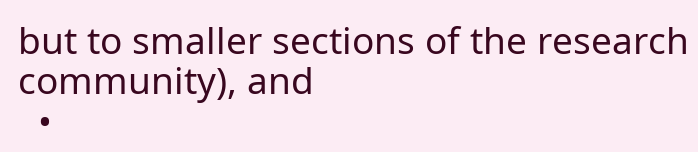but to smaller sections of the research community), and
  •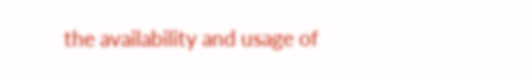the availability and usage of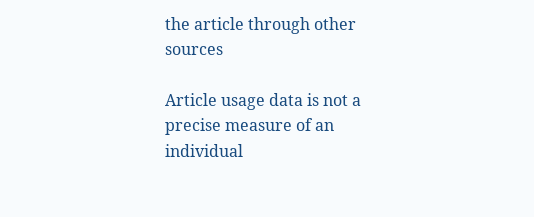the article through other sources

Article usage data is not a precise measure of an individual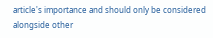article's importance and should only be considered alongside other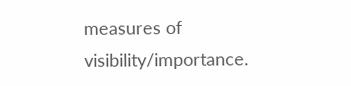measures of visibility/importance.